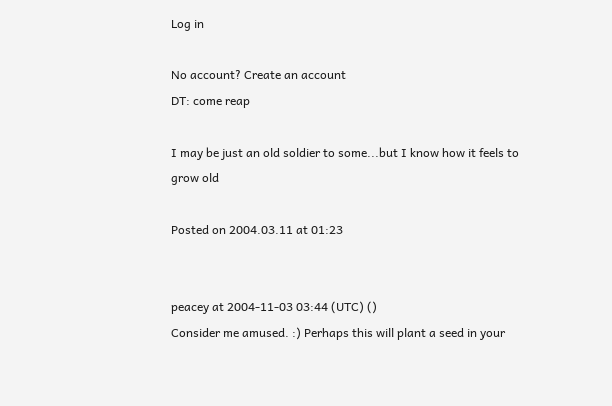Log in

No account? Create an account
DT: come reap

I may be just an old soldier to some...but I know how it feels to grow old

Posted on 2004.03.11 at 01:23


peacey at 2004-11-03 03:44 (UTC) ()
Consider me amused. :) Perhaps this will plant a seed in your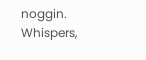noggin. Whispers,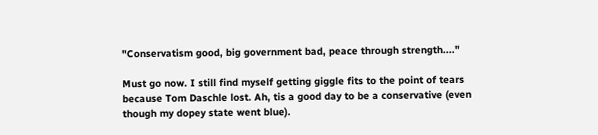"Conservatism good, big government bad, peace through strength...."

Must go now. I still find myself getting giggle fits to the point of tears because Tom Daschle lost. Ah, tis a good day to be a conservative (even though my dopey state went blue).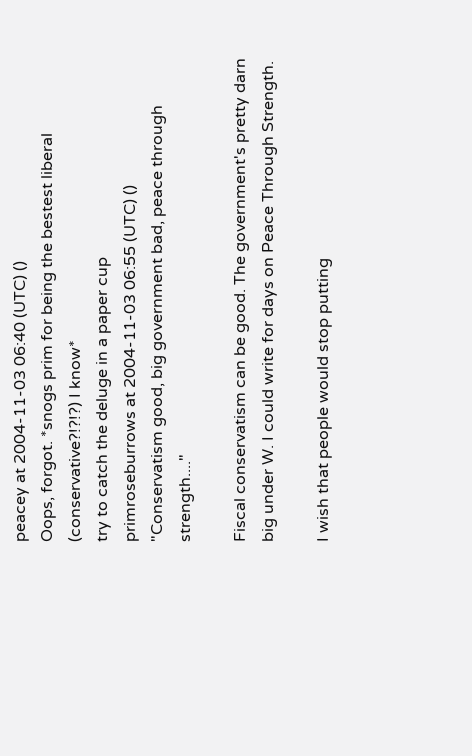peacey at 2004-11-03 06:40 (UTC) ()
Oops, forgot. *snogs prim for being the bestest liberal (conservative?!?!?) I know*
try to catch the deluge in a paper cup
primroseburrows at 2004-11-03 06:55 (UTC) ()
"Conservatism good, big government bad, peace through strength...."

Fiscal conservatism can be good. The government's pretty darn big under W. I could write for days on Peace Through Strength.

I wish that people would stop putting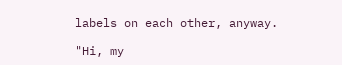labels on each other, anyway.

"Hi, my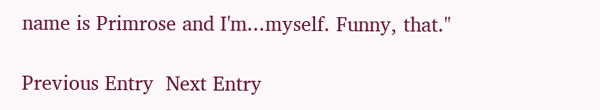name is Primrose and I'm...myself. Funny, that."

Previous Entry  Next Entry